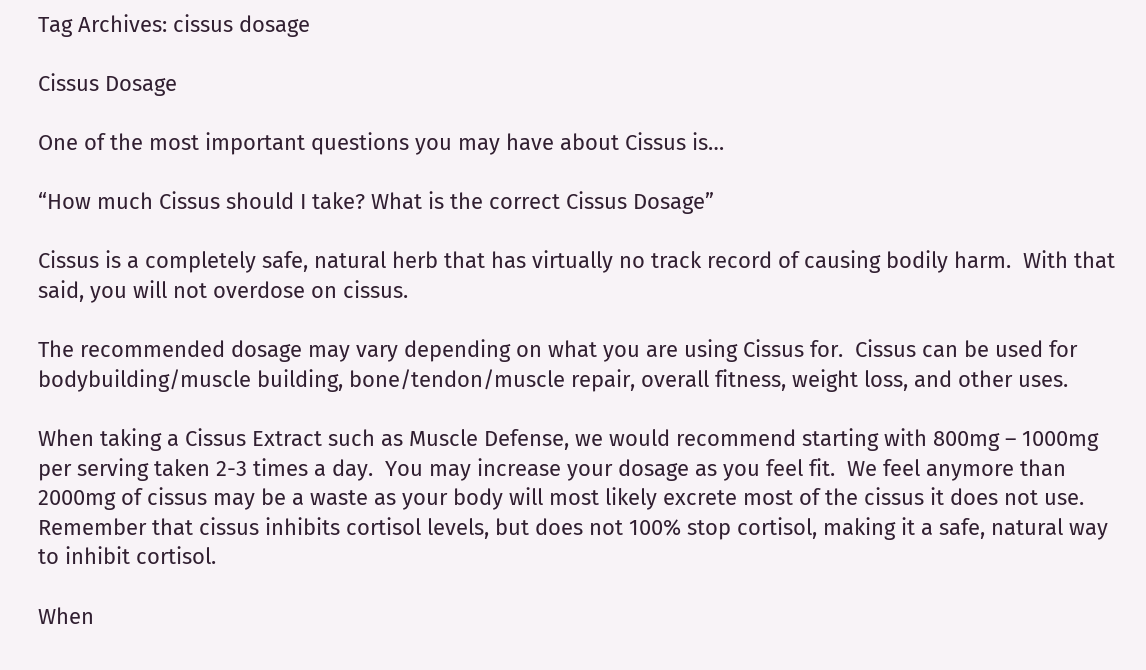Tag Archives: cissus dosage

Cissus Dosage

One of the most important questions you may have about Cissus is…

“How much Cissus should I take? What is the correct Cissus Dosage”

Cissus is a completely safe, natural herb that has virtually no track record of causing bodily harm.  With that said, you will not overdose on cissus.

The recommended dosage may vary depending on what you are using Cissus for.  Cissus can be used for bodybuilding/muscle building, bone/tendon/muscle repair, overall fitness, weight loss, and other uses.

When taking a Cissus Extract such as Muscle Defense, we would recommend starting with 800mg – 1000mg per serving taken 2-3 times a day.  You may increase your dosage as you feel fit.  We feel anymore than 2000mg of cissus may be a waste as your body will most likely excrete most of the cissus it does not use.  Remember that cissus inhibits cortisol levels, but does not 100% stop cortisol, making it a safe, natural way to inhibit cortisol.

When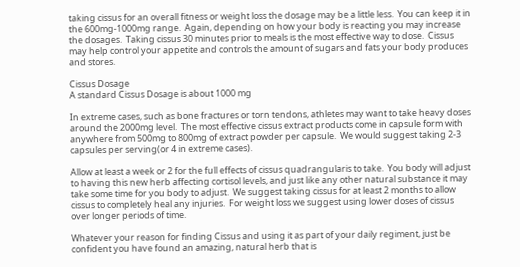taking cissus for an overall fitness or weight loss the dosage may be a little less.  You can keep it in the 600mg-1000mg range.  Again, depending on how your body is reacting you may increase the dosages.  Taking cissus 30 minutes prior to meals is the most effective way to dose.  Cissus may help control your appetite and controls the amount of sugars and fats your body produces and stores.

Cissus Dosage
A standard Cissus Dosage is about 1000 mg

In extreme cases, such as bone fractures or torn tendons, athletes may want to take heavy doses around the 2000mg level.  The most effective cissus extract products come in capsule form with anywhere from 500mg to 800mg of extract powder per capsule.  We would suggest taking 2-3 capsules per serving(or 4 in extreme cases).

Allow at least a week or 2 for the full effects of cissus quadrangularis to take.  You body will adjust to having this new herb affecting cortisol levels, and just like any other natural substance it may take some time for you body to adjust.  We suggest taking cissus for at least 2 months to allow cissus to completely heal any injuries.  For weight loss we suggest using lower doses of cissus over longer periods of time.

Whatever your reason for finding Cissus and using it as part of your daily regiment, just be confident you have found an amazing, natural herb that is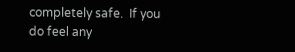completely safe.  If you do feel any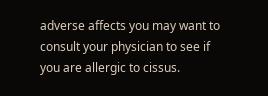adverse affects you may want to consult your physician to see if you are allergic to cissus.